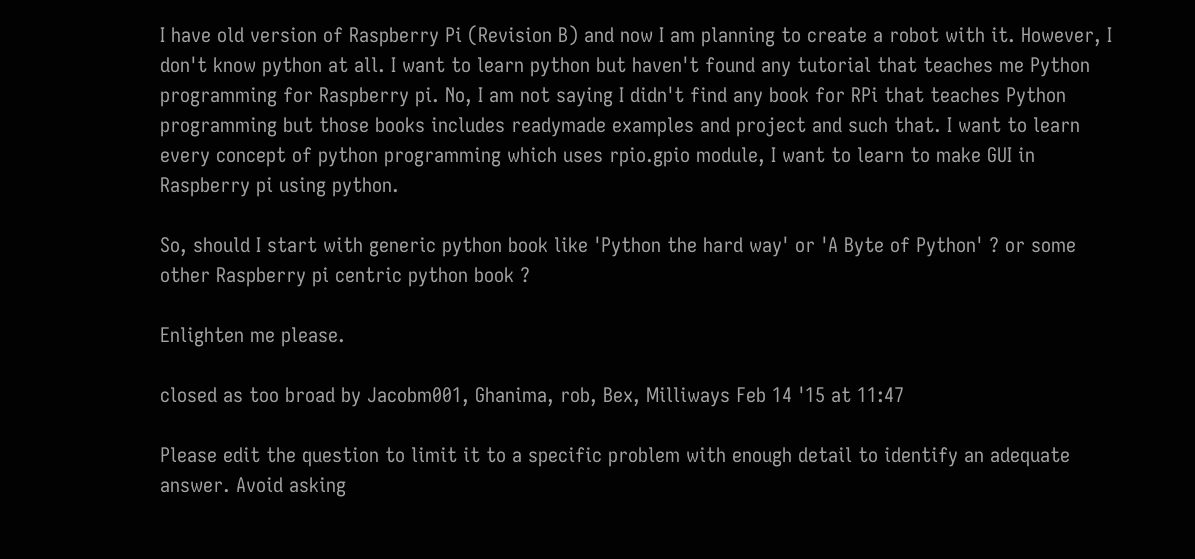I have old version of Raspberry Pi (Revision B) and now I am planning to create a robot with it. However, I don't know python at all. I want to learn python but haven't found any tutorial that teaches me Python programming for Raspberry pi. No, I am not saying I didn't find any book for RPi that teaches Python programming but those books includes readymade examples and project and such that. I want to learn every concept of python programming which uses rpio.gpio module, I want to learn to make GUI in Raspberry pi using python.

So, should I start with generic python book like 'Python the hard way' or 'A Byte of Python' ? or some other Raspberry pi centric python book ?

Enlighten me please.

closed as too broad by Jacobm001, Ghanima, rob, Bex, Milliways Feb 14 '15 at 11:47

Please edit the question to limit it to a specific problem with enough detail to identify an adequate answer. Avoid asking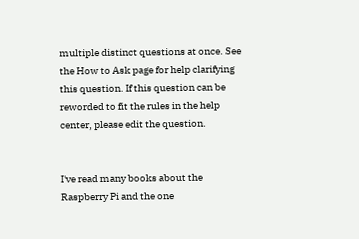multiple distinct questions at once. See the How to Ask page for help clarifying this question. If this question can be reworded to fit the rules in the help center, please edit the question.


I've read many books about the Raspberry Pi and the one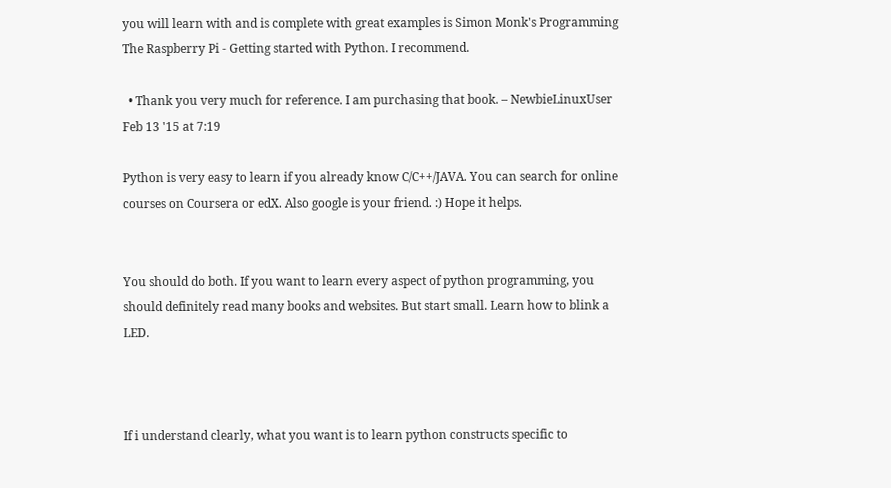you will learn with and is complete with great examples is Simon Monk's Programming The Raspberry Pi - Getting started with Python. I recommend.

  • Thank you very much for reference. I am purchasing that book. – NewbieLinuxUser Feb 13 '15 at 7:19

Python is very easy to learn if you already know C/C++/JAVA. You can search for online courses on Coursera or edX. Also google is your friend. :) Hope it helps.


You should do both. If you want to learn every aspect of python programming, you should definitely read many books and websites. But start small. Learn how to blink a LED.



If i understand clearly, what you want is to learn python constructs specific to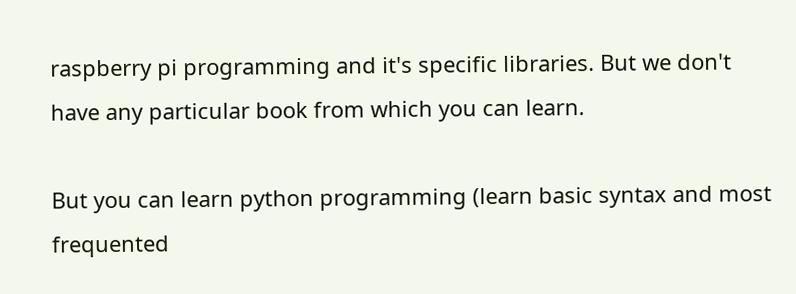raspberry pi programming and it's specific libraries. But we don't have any particular book from which you can learn.

But you can learn python programming (learn basic syntax and most frequented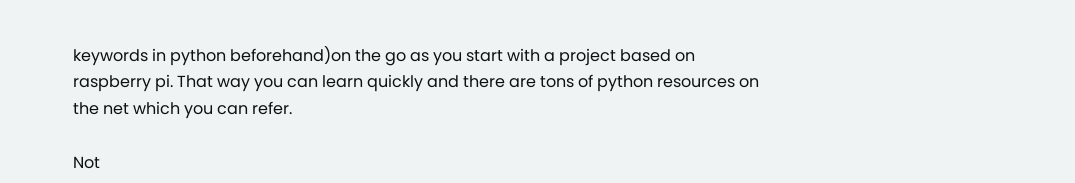keywords in python beforehand)on the go as you start with a project based on raspberry pi. That way you can learn quickly and there are tons of python resources on the net which you can refer.

Not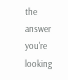the answer you're looking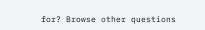for? Browse other questions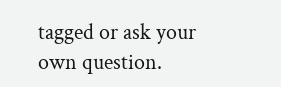tagged or ask your own question.